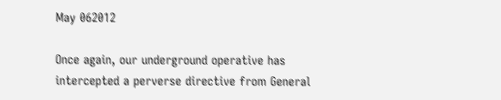May 062012

Once again, our underground operative has intercepted a perverse directive from General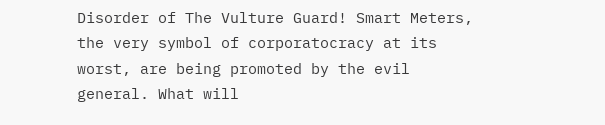Disorder of The Vulture Guard! Smart Meters, the very symbol of corporatocracy at its worst, are being promoted by the evil general. What will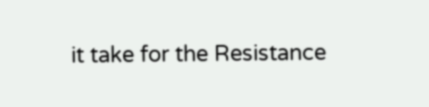it take for the Resistance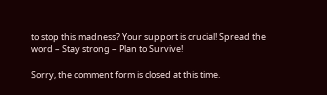to stop this madness? Your support is crucial! Spread the word – Stay strong – Plan to Survive!

Sorry, the comment form is closed at this time.